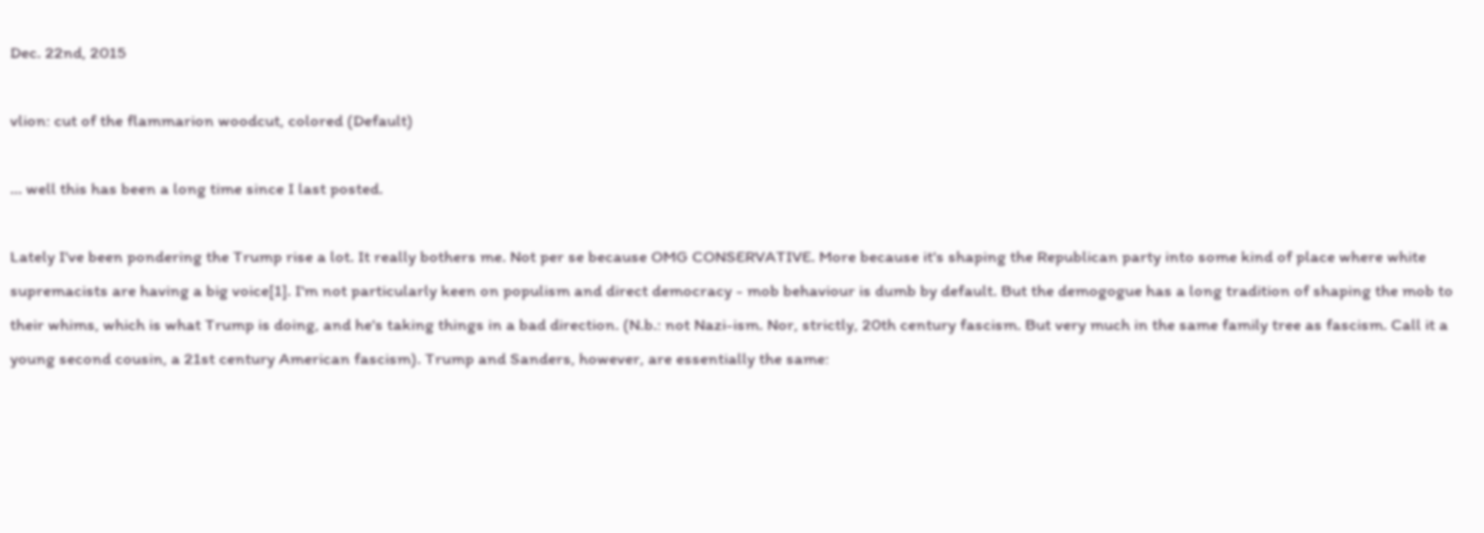Dec. 22nd, 2015

vlion: cut of the flammarion woodcut, colored (Default)

... well this has been a long time since I last posted.

Lately I've been pondering the Trump rise a lot. It really bothers me. Not per se because OMG CONSERVATIVE. More because it's shaping the Republican party into some kind of place where white supremacists are having a big voice[1]. I'm not particularly keen on populism and direct democracy - mob behaviour is dumb by default. But the demogogue has a long tradition of shaping the mob to their whims, which is what Trump is doing, and he's taking things in a bad direction. (N.b.: not Nazi-ism. Nor, strictly, 20th century fascism. But very much in the same family tree as fascism. Call it a young second cousin, a 21st century American fascism). Trump and Sanders, however, are essentially the same: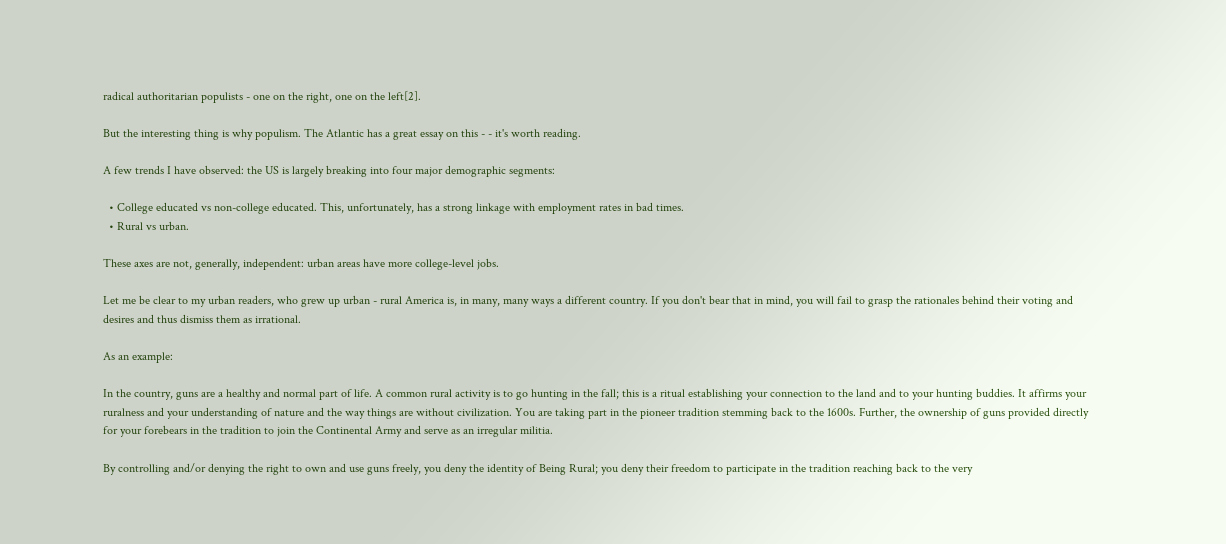radical authoritarian populists - one on the right, one on the left[2].

But the interesting thing is why populism. The Atlantic has a great essay on this - - it's worth reading.

A few trends I have observed: the US is largely breaking into four major demographic segments:

  • College educated vs non-college educated. This, unfortunately, has a strong linkage with employment rates in bad times.
  • Rural vs urban.

These axes are not, generally, independent: urban areas have more college-level jobs.

Let me be clear to my urban readers, who grew up urban - rural America is, in many, many ways a different country. If you don't bear that in mind, you will fail to grasp the rationales behind their voting and desires and thus dismiss them as irrational.

As an example:

In the country, guns are a healthy and normal part of life. A common rural activity is to go hunting in the fall; this is a ritual establishing your connection to the land and to your hunting buddies. It affirms your ruralness and your understanding of nature and the way things are without civilization. You are taking part in the pioneer tradition stemming back to the 1600s. Further, the ownership of guns provided directly for your forebears in the tradition to join the Continental Army and serve as an irregular militia.

By controlling and/or denying the right to own and use guns freely, you deny the identity of Being Rural; you deny their freedom to participate in the tradition reaching back to the very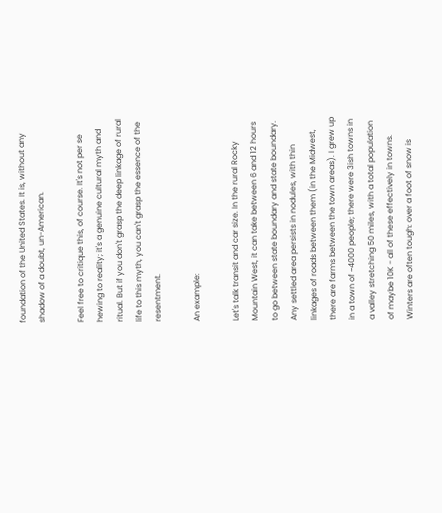foundation of the United States. It is, without any shadow of a doubt, un-American.

Feel free to critique this, of course. It's not per se hewing to reality; it's a genuine cultural myth and ritual. But if you don't grasp the deep linkage of rural life to this myth, you can't grasp the essence of the resentment.

An example:

Let's talk transit and car size. In the rural Rocky Mountain West, it can take between 6 and 12 hours to go between state boundary and state boundary. Any settled area persists in nodules, with thin linkages of roads between them (in the Midwest, there are farms between the town areas). I grew up in a town of ~4000 people; there were 3ish towns in a valley stretching 50 miles, with a total population of maybe 10K - all of these effectively in towns. Winters are often tough: over a foot of snow is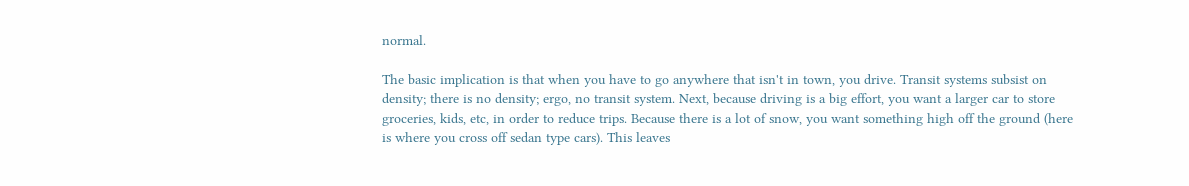normal.

The basic implication is that when you have to go anywhere that isn't in town, you drive. Transit systems subsist on density; there is no density; ergo, no transit system. Next, because driving is a big effort, you want a larger car to store groceries, kids, etc, in order to reduce trips. Because there is a lot of snow, you want something high off the ground (here is where you cross off sedan type cars). This leaves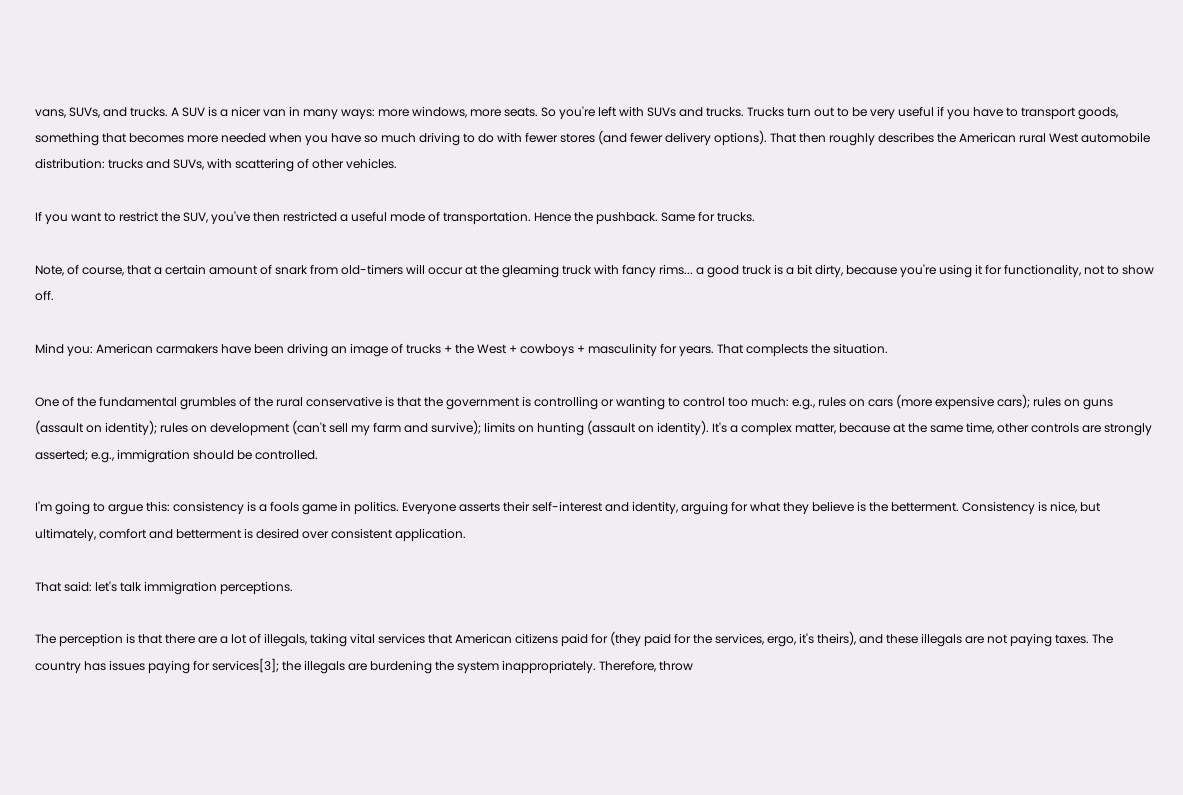vans, SUVs, and trucks. A SUV is a nicer van in many ways: more windows, more seats. So you're left with SUVs and trucks. Trucks turn out to be very useful if you have to transport goods, something that becomes more needed when you have so much driving to do with fewer stores (and fewer delivery options). That then roughly describes the American rural West automobile distribution: trucks and SUVs, with scattering of other vehicles.

If you want to restrict the SUV, you've then restricted a useful mode of transportation. Hence the pushback. Same for trucks.

Note, of course, that a certain amount of snark from old-timers will occur at the gleaming truck with fancy rims... a good truck is a bit dirty, because you're using it for functionality, not to show off.

Mind you: American carmakers have been driving an image of trucks + the West + cowboys + masculinity for years. That complects the situation.

One of the fundamental grumbles of the rural conservative is that the government is controlling or wanting to control too much: e.g., rules on cars (more expensive cars); rules on guns (assault on identity); rules on development (can't sell my farm and survive); limits on hunting (assault on identity). It's a complex matter, because at the same time, other controls are strongly asserted; e.g., immigration should be controlled.

I'm going to argue this: consistency is a fools game in politics. Everyone asserts their self-interest and identity, arguing for what they believe is the betterment. Consistency is nice, but ultimately, comfort and betterment is desired over consistent application.

That said: let's talk immigration perceptions.

The perception is that there are a lot of illegals, taking vital services that American citizens paid for (they paid for the services, ergo, it's theirs), and these illegals are not paying taxes. The country has issues paying for services[3]; the illegals are burdening the system inappropriately. Therefore, throw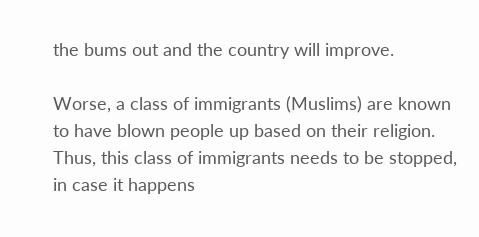the bums out and the country will improve.

Worse, a class of immigrants (Muslims) are known to have blown people up based on their religion. Thus, this class of immigrants needs to be stopped, in case it happens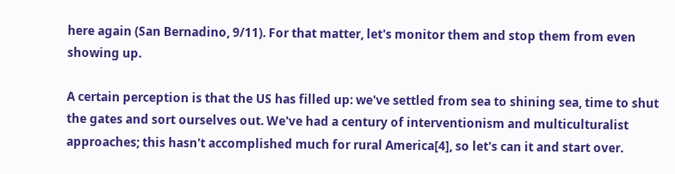here again (San Bernadino, 9/11). For that matter, let's monitor them and stop them from even showing up.

A certain perception is that the US has filled up: we've settled from sea to shining sea, time to shut the gates and sort ourselves out. We've had a century of interventionism and multiculturalist approaches; this hasn't accomplished much for rural America[4], so let's can it and start over.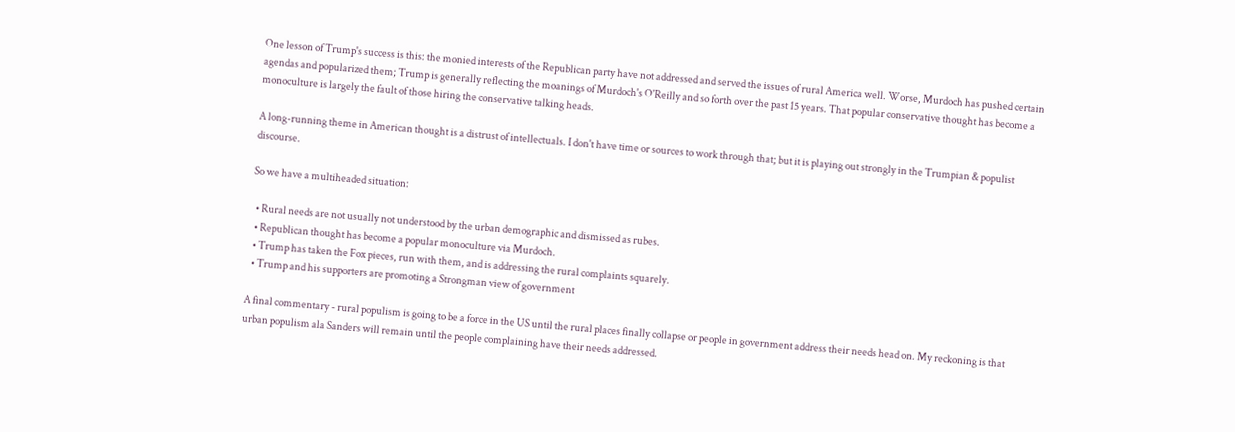One lesson of Trump's success is this: the monied interests of the Republican party have not addressed and served the issues of rural America well. Worse, Murdoch has pushed certain agendas and popularized them; Trump is generally reflecting the moanings of Murdoch's O'Reilly and so forth over the past 15 years. That popular conservative thought has become a monoculture is largely the fault of those hiring the conservative talking heads.

A long-running theme in American thought is a distrust of intellectuals. I don't have time or sources to work through that; but it is playing out strongly in the Trumpian & populist discourse.

So we have a multiheaded situation:

  • Rural needs are not usually not understood by the urban demographic and dismissed as rubes.
  • Republican thought has become a popular monoculture via Murdoch.
  • Trump has taken the Fox pieces, run with them, and is addressing the rural complaints squarely.
  • Trump and his supporters are promoting a Strongman view of government

A final commentary - rural populism is going to be a force in the US until the rural places finally collapse or people in government address their needs head on. My reckoning is that urban populism ala Sanders will remain until the people complaining have their needs addressed.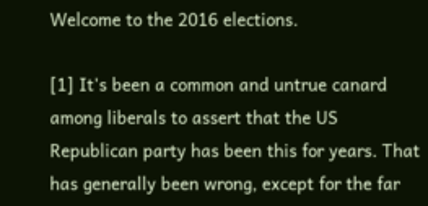Welcome to the 2016 elections.

[1] It's been a common and untrue canard among liberals to assert that the US Republican party has been this for years. That has generally been wrong, except for the far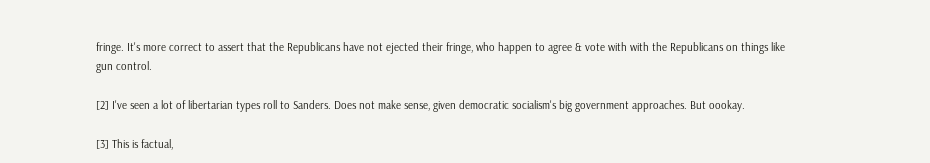fringe. It's more correct to assert that the Republicans have not ejected their fringe, who happen to agree & vote with with the Republicans on things like gun control.

[2] I've seen a lot of libertarian types roll to Sanders. Does not make sense, given democratic socialism's big government approaches. But oookay.

[3] This is factual,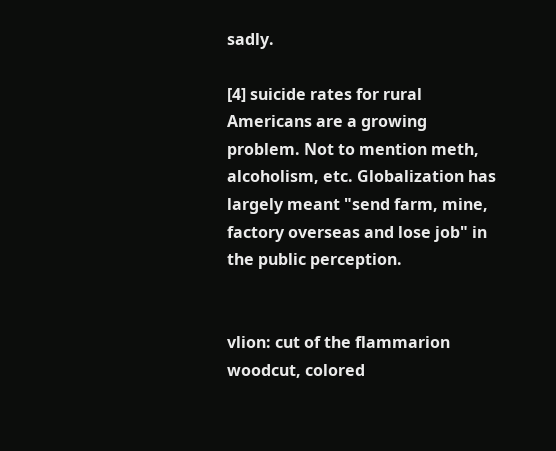sadly.

[4] suicide rates for rural Americans are a growing problem. Not to mention meth, alcoholism, etc. Globalization has largely meant "send farm, mine, factory overseas and lose job" in the public perception.


vlion: cut of the flammarion woodcut, colored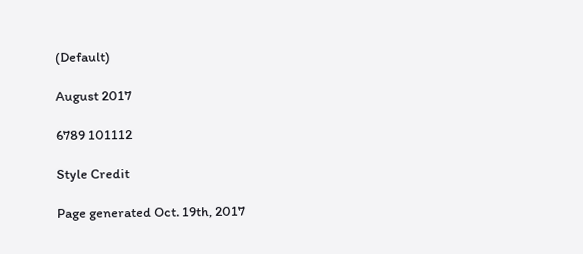(Default)

August 2017

6789 101112

Style Credit

Page generated Oct. 19th, 2017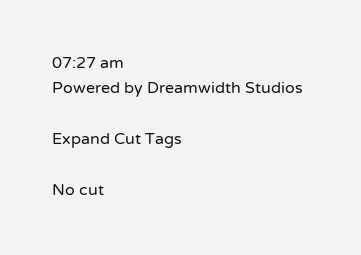07:27 am
Powered by Dreamwidth Studios

Expand Cut Tags

No cut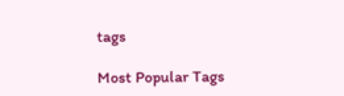tags

Most Popular Tags